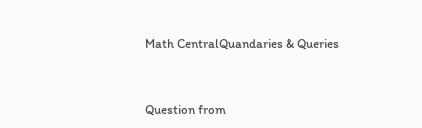Math CentralQuandaries & Queries


Question from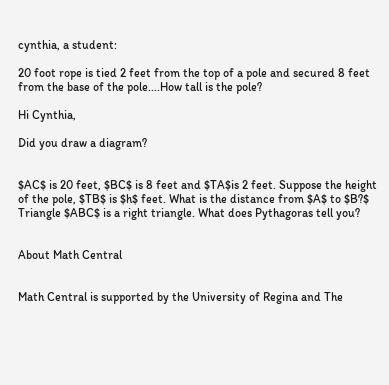cynthia, a student:

20 foot rope is tied 2 feet from the top of a pole and secured 8 feet from the base of the pole....How tall is the pole?

Hi Cynthia,

Did you draw a diagram?


$AC$ is 20 feet, $BC$ is 8 feet and $TA$is 2 feet. Suppose the height of the pole, $TB$ is $h$ feet. What is the distance from $A$ to $B?$ Triangle $ABC$ is a right triangle. What does Pythagoras tell you?


About Math Central


Math Central is supported by the University of Regina and The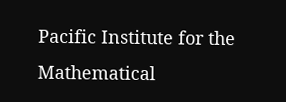Pacific Institute for the Mathematical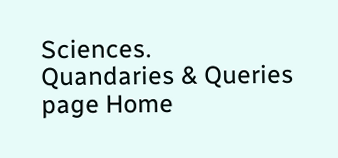Sciences.
Quandaries & Queries page Home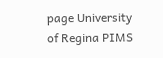page University of Regina PIMS